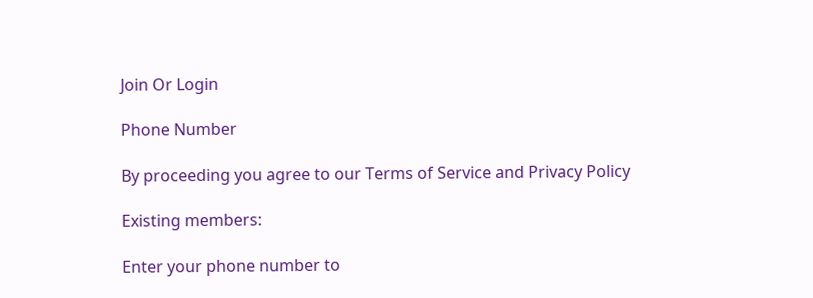Join Or Login

Phone Number

By proceeding you agree to our Terms of Service and Privacy Policy

Existing members:

Enter your phone number to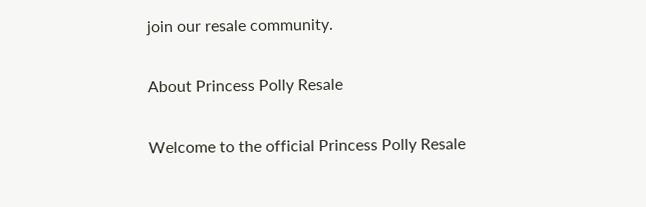join our resale community.

About Princess Polly Resale

Welcome to the official Princess Polly Resale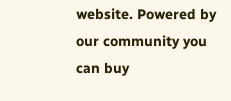website. Powered by our community you can buy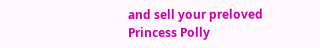and sell your preloved Princess Polly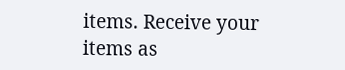items. Receive your items as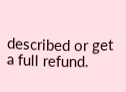described or get a full refund.